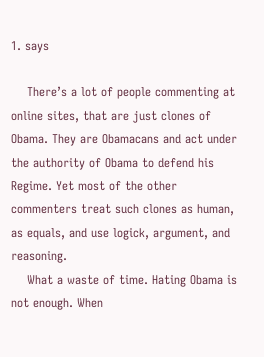1. says

    There’s a lot of people commenting at online sites, that are just clones of Obama. They are Obamacans and act under the authority of Obama to defend his Regime. Yet most of the other commenters treat such clones as human, as equals, and use logick, argument, and reasoning.
    What a waste of time. Hating Obama is not enough. When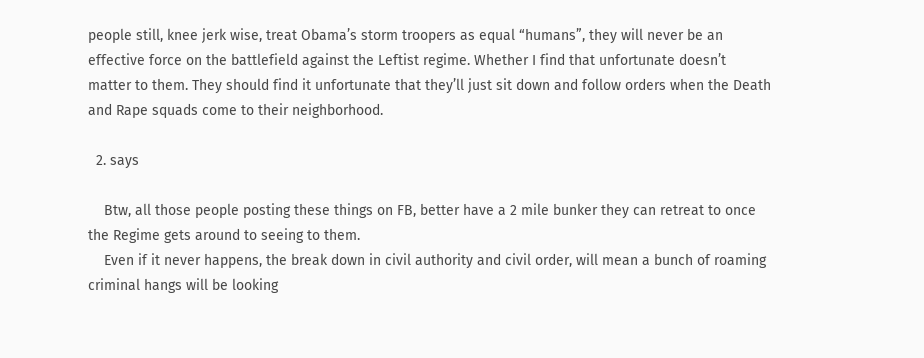people still, knee jerk wise, treat Obama’s storm troopers as equal “humans”, they will never be an effective force on the battlefield against the Leftist regime. Whether I find that unfortunate doesn’t matter to them. They should find it unfortunate that they’ll just sit down and follow orders when the Death and Rape squads come to their neighborhood.

  2. says

    Btw, all those people posting these things on FB, better have a 2 mile bunker they can retreat to once the Regime gets around to seeing to them.
    Even if it never happens, the break down in civil authority and civil order, will mean a bunch of roaming criminal hangs will be looking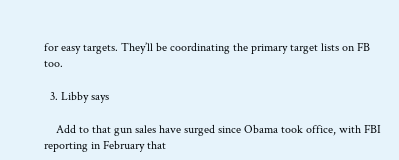for easy targets. They’ll be coordinating the primary target lists on FB too.

  3. Libby says

    Add to that gun sales have surged since Obama took office, with FBI reporting in February that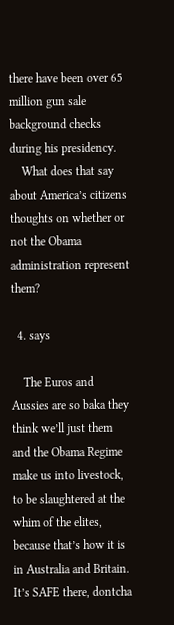there have been over 65 million gun sale background checks during his presidency.
    What does that say about America’s citizens thoughts on whether or not the Obama administration represent them?

  4. says

    The Euros and Aussies are so baka they think we’ll just them and the Obama Regime make us into livestock, to be slaughtered at the whim of the elites, because that’s how it is in Australia and Britain. It’s SAFE there, dontcha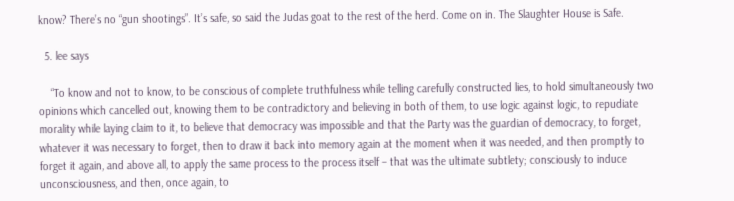know? There’s no “gun shootings”. It’s safe, so said the Judas goat to the rest of the herd. Come on in. The Slaughter House is Safe.

  5. lee says

    “To know and not to know, to be conscious of complete truthfulness while telling carefully constructed lies, to hold simultaneously two opinions which cancelled out, knowing them to be contradictory and believing in both of them, to use logic against logic, to repudiate morality while laying claim to it, to believe that democracy was impossible and that the Party was the guardian of democracy, to forget, whatever it was necessary to forget, then to draw it back into memory again at the moment when it was needed, and then promptly to forget it again, and above all, to apply the same process to the process itself – that was the ultimate subtlety; consciously to induce unconsciousness, and then, once again, to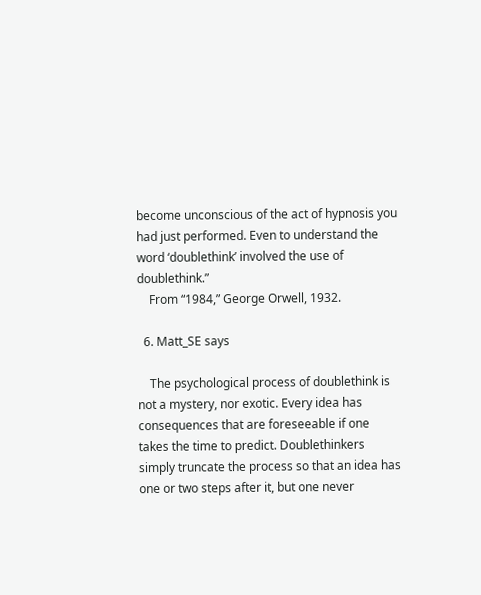become unconscious of the act of hypnosis you had just performed. Even to understand the word ‘doublethink’ involved the use of doublethink.”
    From “1984,” George Orwell, 1932.

  6. Matt_SE says

    The psychological process of doublethink is not a mystery, nor exotic. Every idea has consequences that are foreseeable if one takes the time to predict. Doublethinkers simply truncate the process so that an idea has one or two steps after it, but one never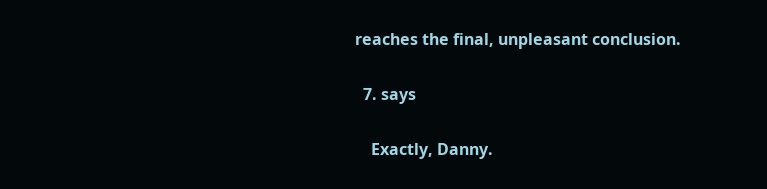reaches the final, unpleasant conclusion.

  7. says

    Exactly, Danny.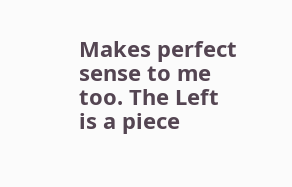Makes perfect sense to me too. The Left is a piece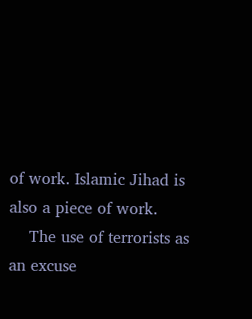of work. Islamic Jihad is also a piece of work.
    The use of terrorists as an excuse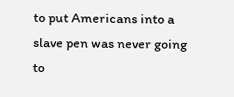to put Americans into a slave pen was never going to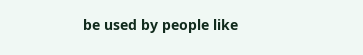be used by people like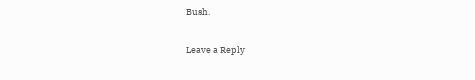Bush.

Leave a Reply